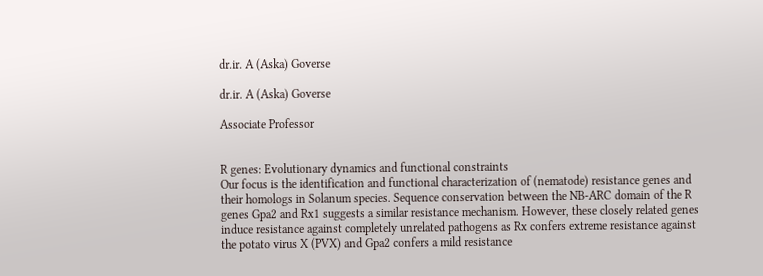dr.ir. A (Aska) Goverse

dr.ir. A (Aska) Goverse

Associate Professor


R genes: Evolutionary dynamics and functional constraints
Our focus is the identification and functional characterization of (nematode) resistance genes and their homologs in Solanum species. Sequence conservation between the NB-ARC domain of the R genes Gpa2 and Rx1 suggests a similar resistance mechanism. However, these closely related genes induce resistance against completely unrelated pathogens as Rx confers extreme resistance against the potato virus X (PVX) and Gpa2 confers a mild resistance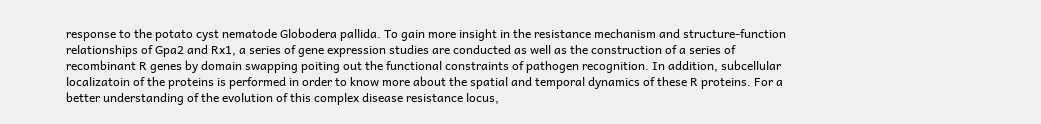response to the potato cyst nematode Globodera pallida. To gain more insight in the resistance mechanism and structure-function relationships of Gpa2 and Rx1, a series of gene expression studies are conducted as well as the construction of a series of recombinant R genes by domain swapping poiting out the functional constraints of pathogen recognition. In addition, subcellular localizatoin of the proteins is performed in order to know more about the spatial and temporal dynamics of these R proteins. For a better understanding of the evolution of this complex disease resistance locus,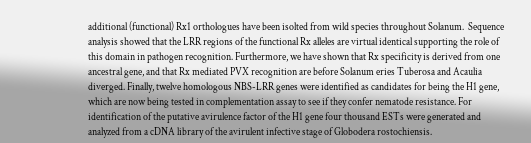additional (functional) Rx1 orthologues have been isolted from wild species throughout Solanum.  Sequence analysis showed that the LRR regions of the functional Rx alleles are virtual identical supporting the role of this domain in pathogen recognition. Furthermore, we have shown that Rx specificity is derived from one ancestral gene, and that Rx mediated PVX recognition are before Solanum eries Tuberosa and Acaulia diverged. Finally, twelve homologous NBS-LRR genes were identified as candidates for being the H1 gene, which are now being tested in complementation assay to see if they confer nematode resistance. For identification of the putative avirulence factor of the H1 gene four thousand ESTs were generated and analyzed from a cDNA library of the avirulent infective stage of Globodera rostochiensis.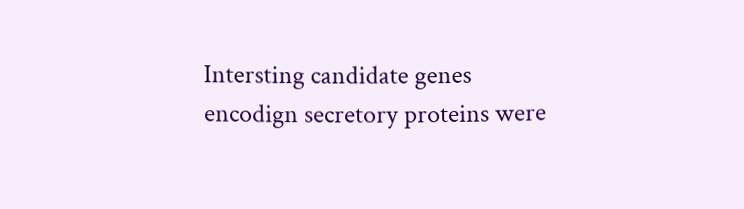Intersting candidate genes encodign secretory proteins were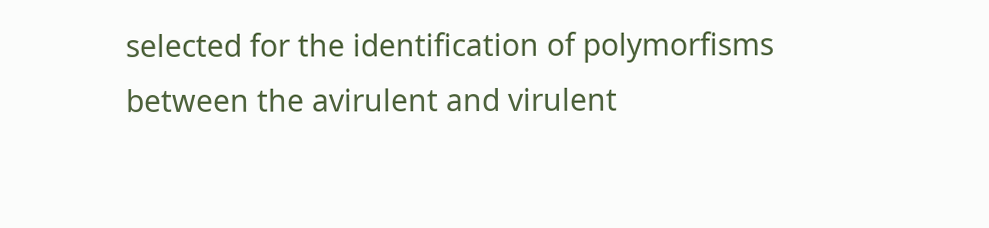selected for the identification of polymorfisms between the avirulent and virulent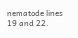nematode lines 19 and 22.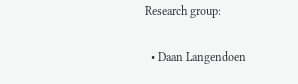Research group:

  • Daan Langendoen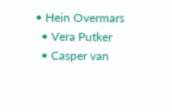• Hein Overmars
  • Vera Putker
  • Casper van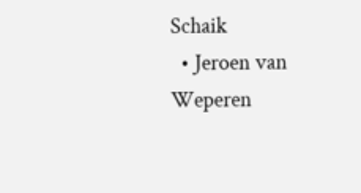Schaik
  • Jeroen van Weperen